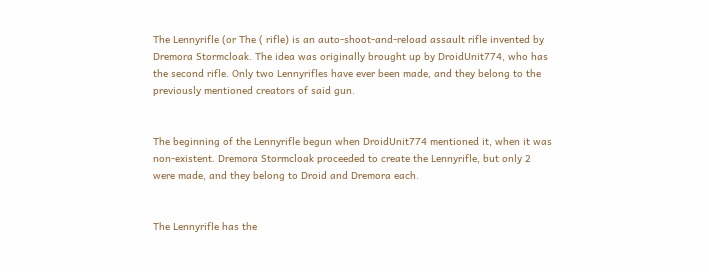The Lennyrifle (or The ( rifle) is an auto-shoot-and-reload assault rifle invented by Dremora Stormcloak. The idea was originally brought up by DroidUnit774, who has the second rifle. Only two Lennyrifles have ever been made, and they belong to the previously mentioned creators of said gun.


The beginning of the Lennyrifle begun when DroidUnit774 mentioned it, when it was non-existent. Dremora Stormcloak proceeded to create the Lennyrifle, but only 2 were made, and they belong to Droid and Dremora each.


The Lennyrifle has the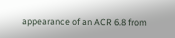appearance of an ACR 6.8 from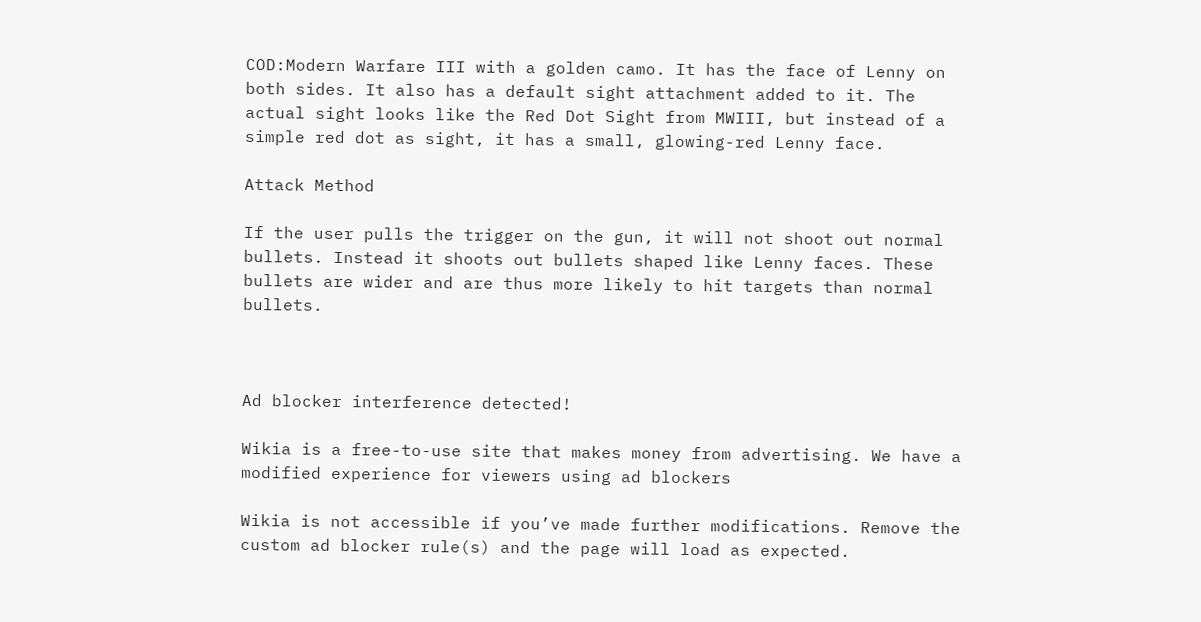COD:Modern Warfare III with a golden camo. It has the face of Lenny on both sides. It also has a default sight attachment added to it. The actual sight looks like the Red Dot Sight from MWIII, but instead of a simple red dot as sight, it has a small, glowing-red Lenny face.

Attack Method

If the user pulls the trigger on the gun, it will not shoot out normal bullets. Instead it shoots out bullets shaped like Lenny faces. These bullets are wider and are thus more likely to hit targets than normal bullets.



Ad blocker interference detected!

Wikia is a free-to-use site that makes money from advertising. We have a modified experience for viewers using ad blockers

Wikia is not accessible if you’ve made further modifications. Remove the custom ad blocker rule(s) and the page will load as expected.